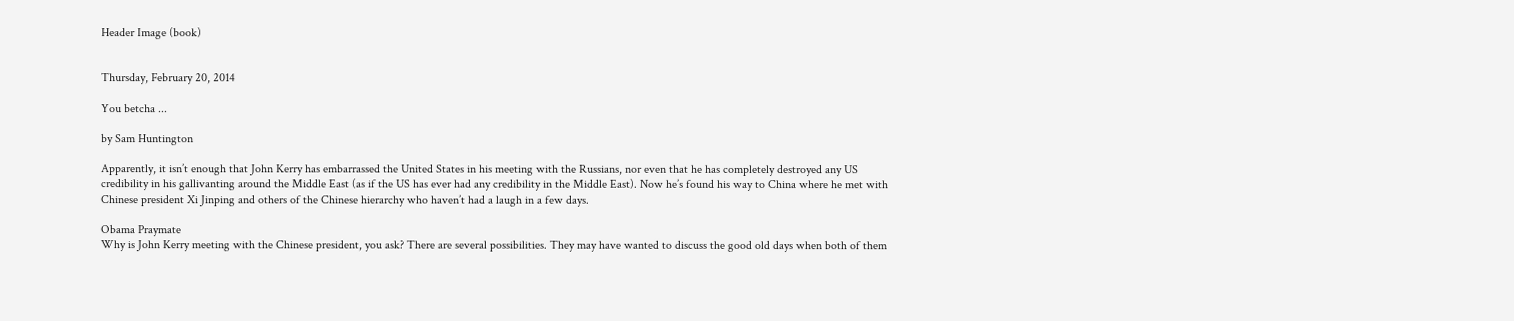Header Image (book)


Thursday, February 20, 2014

You betcha ...

by Sam Huntington

Apparently, it isn’t enough that John Kerry has embarrassed the United States in his meeting with the Russians, nor even that he has completely destroyed any US credibility in his gallivanting around the Middle East (as if the US has ever had any credibility in the Middle East). Now he’s found his way to China where he met with Chinese president Xi Jinping and others of the Chinese hierarchy who haven’t had a laugh in a few days.

Obama Praymate
Why is John Kerry meeting with the Chinese president, you ask? There are several possibilities. They may have wanted to discuss the good old days when both of them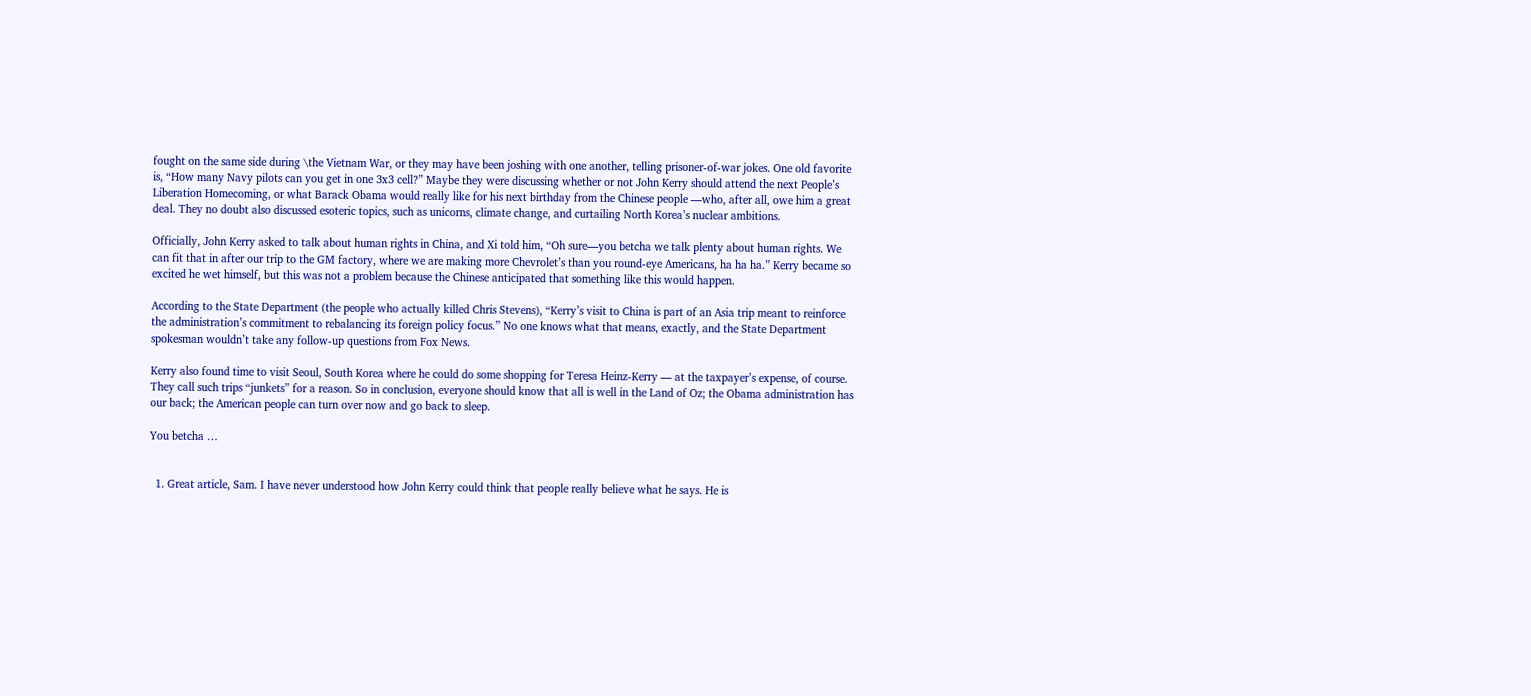fought on the same side during \the Vietnam War, or they may have been joshing with one another, telling prisoner-of-war jokes. One old favorite is, “How many Navy pilots can you get in one 3x3 cell?” Maybe they were discussing whether or not John Kerry should attend the next People’s Liberation Homecoming, or what Barack Obama would really like for his next birthday from the Chinese people —who, after all, owe him a great deal. They no doubt also discussed esoteric topics, such as unicorns, climate change, and curtailing North Korea’s nuclear ambitions.

Officially, John Kerry asked to talk about human rights in China, and Xi told him, “Oh sure—you betcha we talk plenty about human rights. We can fit that in after our trip to the GM factory, where we are making more Chevrolet’s than you round-eye Americans, ha ha ha.” Kerry became so excited he wet himself, but this was not a problem because the Chinese anticipated that something like this would happen.

According to the State Department (the people who actually killed Chris Stevens), “Kerry’s visit to China is part of an Asia trip meant to reinforce the administration’s commitment to rebalancing its foreign policy focus.” No one knows what that means, exactly, and the State Department spokesman wouldn’t take any follow-up questions from Fox News.

Kerry also found time to visit Seoul, South Korea where he could do some shopping for Teresa Heinz-Kerry — at the taxpayer’s expense, of course. They call such trips “junkets” for a reason. So in conclusion, everyone should know that all is well in the Land of Oz; the Obama administration has our back; the American people can turn over now and go back to sleep.

You betcha …


  1. Great article, Sam. I have never understood how John Kerry could think that people really believe what he says. He is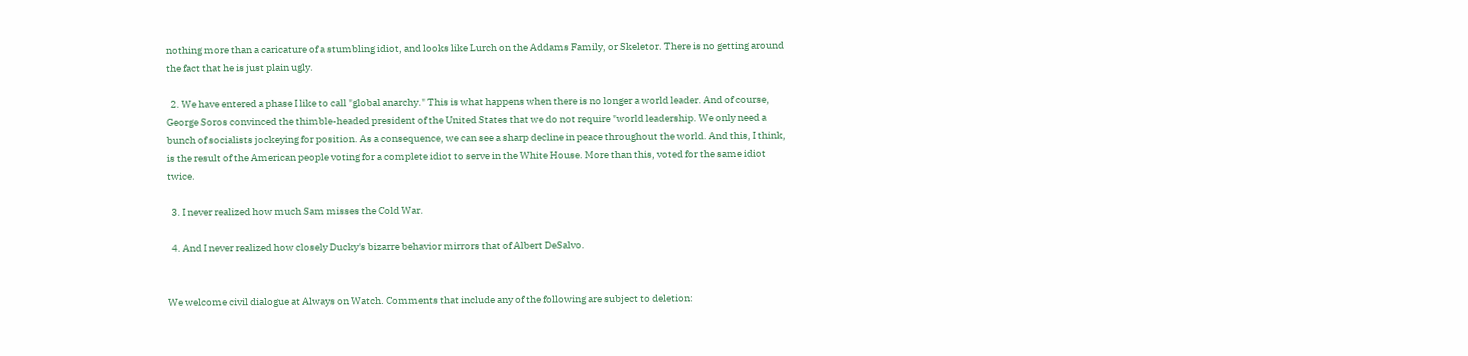nothing more than a caricature of a stumbling idiot, and looks like Lurch on the Addams Family, or Skeletor. There is no getting around the fact that he is just plain ugly.

  2. We have entered a phase I like to call "global anarchy." This is what happens when there is no longer a world leader. And of course, George Soros convinced the thimble-headed president of the United States that we do not require "world leadership. We only need a bunch of socialists jockeying for position. As a consequence, we can see a sharp decline in peace throughout the world. And this, I think, is the result of the American people voting for a complete idiot to serve in the White House. More than this, voted for the same idiot twice.

  3. I never realized how much Sam misses the Cold War.

  4. And I never realized how closely Ducky's bizarre behavior mirrors that of Albert DeSalvo.


We welcome civil dialogue at Always on Watch. Comments that include any of the following are subject to deletion: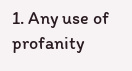1. Any use of profanity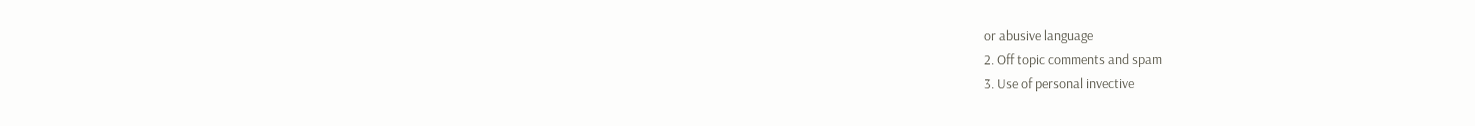or abusive language
2. Off topic comments and spam
3. Use of personal invective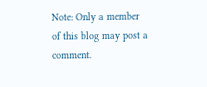Note: Only a member of this blog may post a comment.